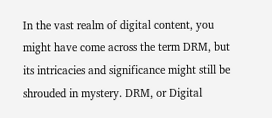In the vast realm of digital content, you might have come across the term DRM, but its intricacies and significance might still be shrouded in mystery. DRM, or Digital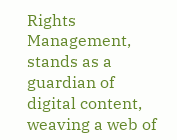Rights Management, stands as a guardian of digital content, weaving a web of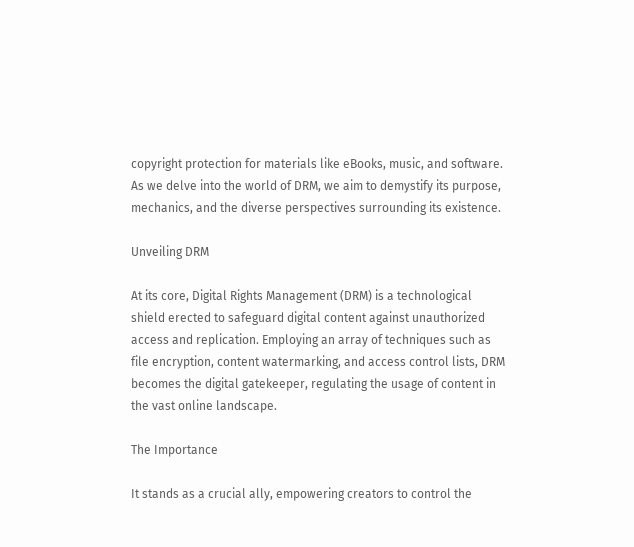copyright protection for materials like eBooks, music, and software. As we delve into the world of DRM, we aim to demystify its purpose, mechanics, and the diverse perspectives surrounding its existence.

Unveiling DRM

At its core, Digital Rights Management (DRM) is a technological shield erected to safeguard digital content against unauthorized access and replication. Employing an array of techniques such as file encryption, content watermarking, and access control lists, DRM becomes the digital gatekeeper, regulating the usage of content in the vast online landscape.

The Importance

It stands as a crucial ally, empowering creators to control the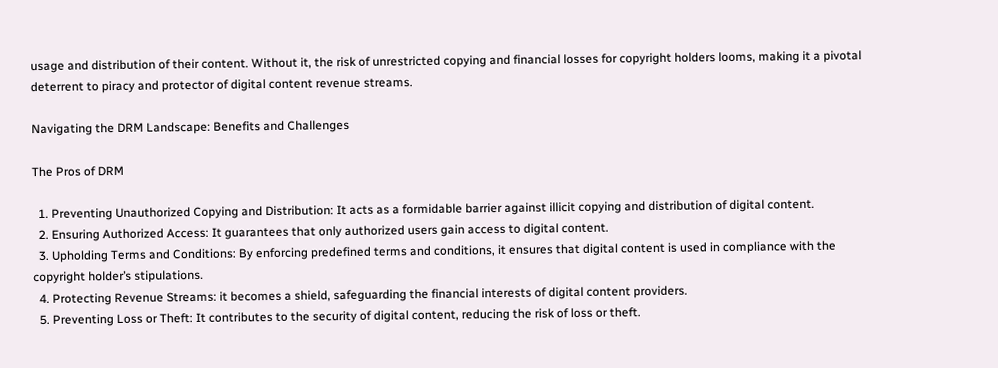usage and distribution of their content. Without it, the risk of unrestricted copying and financial losses for copyright holders looms, making it a pivotal deterrent to piracy and protector of digital content revenue streams.

Navigating the DRM Landscape: Benefits and Challenges

The Pros of DRM

  1. Preventing Unauthorized Copying and Distribution: It acts as a formidable barrier against illicit copying and distribution of digital content.
  2. Ensuring Authorized Access: It guarantees that only authorized users gain access to digital content.
  3. Upholding Terms and Conditions: By enforcing predefined terms and conditions, it ensures that digital content is used in compliance with the copyright holder’s stipulations.
  4. Protecting Revenue Streams: it becomes a shield, safeguarding the financial interests of digital content providers.
  5. Preventing Loss or Theft: It contributes to the security of digital content, reducing the risk of loss or theft.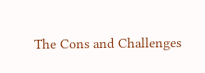The Cons and Challenges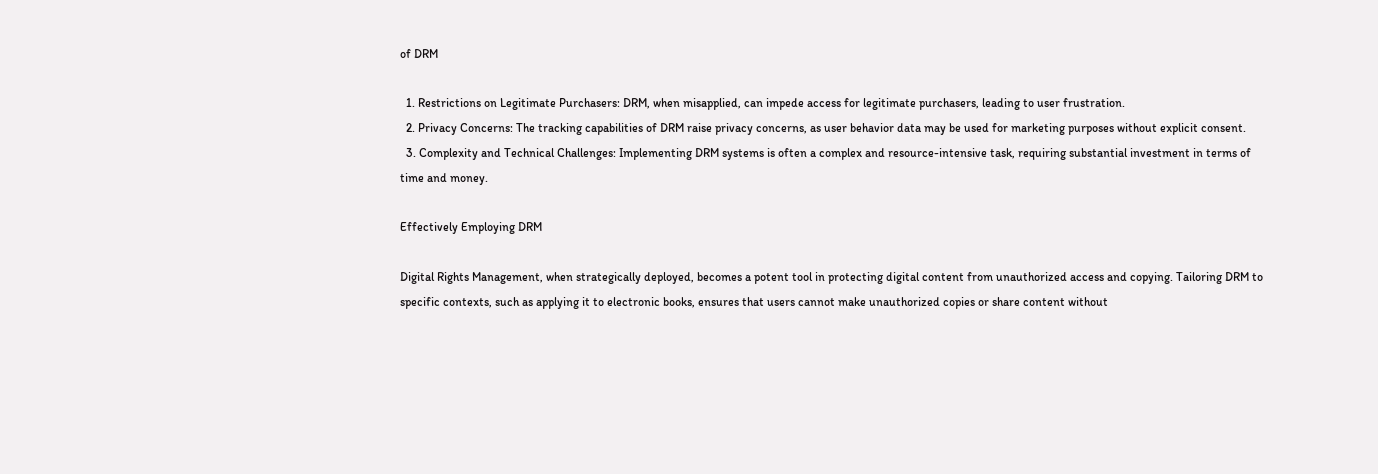of DRM

  1. Restrictions on Legitimate Purchasers: DRM, when misapplied, can impede access for legitimate purchasers, leading to user frustration.
  2. Privacy Concerns: The tracking capabilities of DRM raise privacy concerns, as user behavior data may be used for marketing purposes without explicit consent.
  3. Complexity and Technical Challenges: Implementing DRM systems is often a complex and resource-intensive task, requiring substantial investment in terms of time and money.

Effectively Employing DRM

Digital Rights Management, when strategically deployed, becomes a potent tool in protecting digital content from unauthorized access and copying. Tailoring DRM to specific contexts, such as applying it to electronic books, ensures that users cannot make unauthorized copies or share content without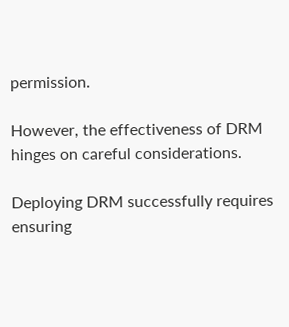permission.

However, the effectiveness of DRM hinges on careful considerations.

Deploying DRM successfully requires ensuring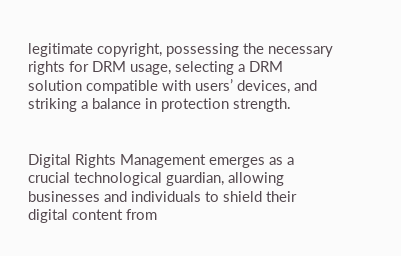legitimate copyright, possessing the necessary rights for DRM usage, selecting a DRM solution compatible with users’ devices, and striking a balance in protection strength.


Digital Rights Management emerges as a crucial technological guardian, allowing businesses and individuals to shield their digital content from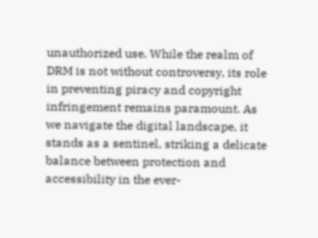unauthorized use. While the realm of DRM is not without controversy, its role in preventing piracy and copyright infringement remains paramount. As we navigate the digital landscape, it stands as a sentinel, striking a delicate balance between protection and accessibility in the ever-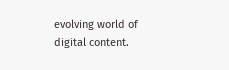evolving world of digital content.